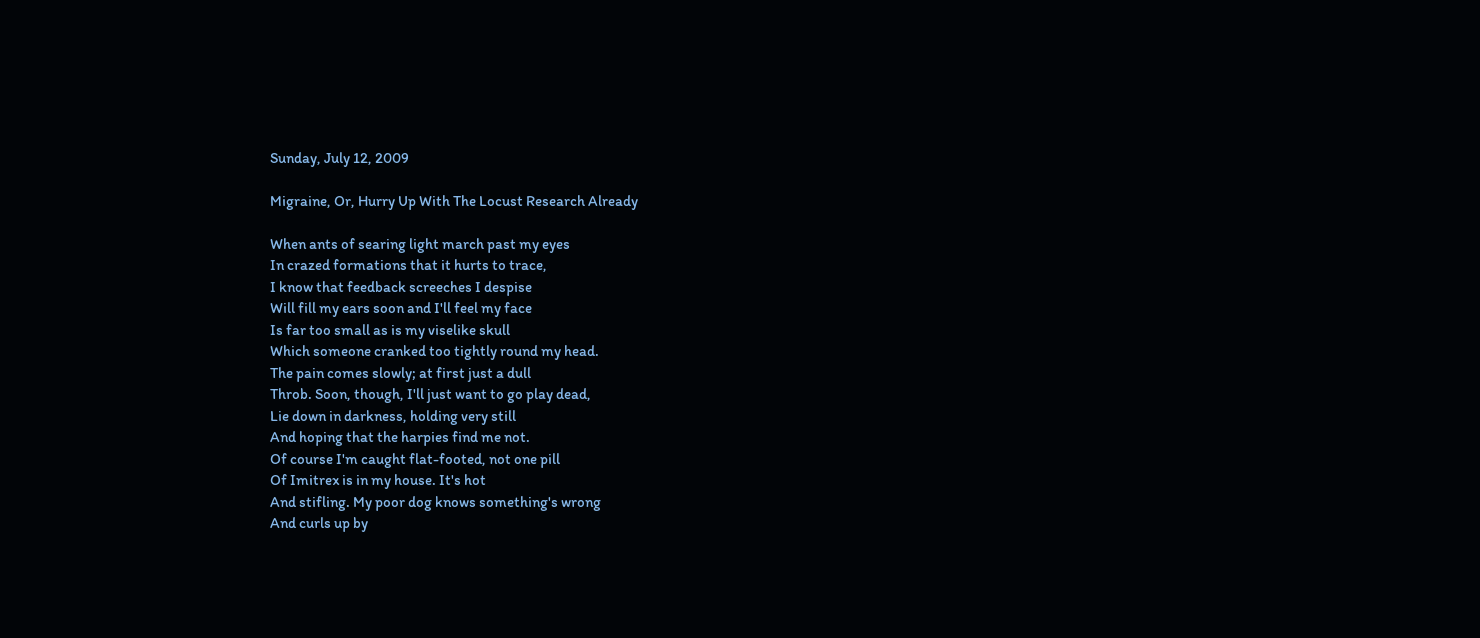Sunday, July 12, 2009

Migraine, Or, Hurry Up With The Locust Research Already

When ants of searing light march past my eyes
In crazed formations that it hurts to trace,
I know that feedback screeches I despise
Will fill my ears soon and I'll feel my face
Is far too small as is my viselike skull
Which someone cranked too tightly round my head.
The pain comes slowly; at first just a dull
Throb. Soon, though, I'll just want to go play dead,
Lie down in darkness, holding very still
And hoping that the harpies find me not.
Of course I'm caught flat-footed, not one pill
Of Imitrex is in my house. It's hot
And stifling. My poor dog knows something's wrong
And curls up by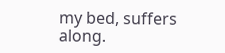my bed, suffers along.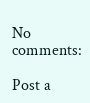No comments:

Post a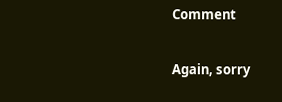Comment

Again, sorry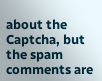about the Captcha, but the spam comments are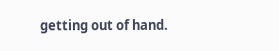getting out of hand.